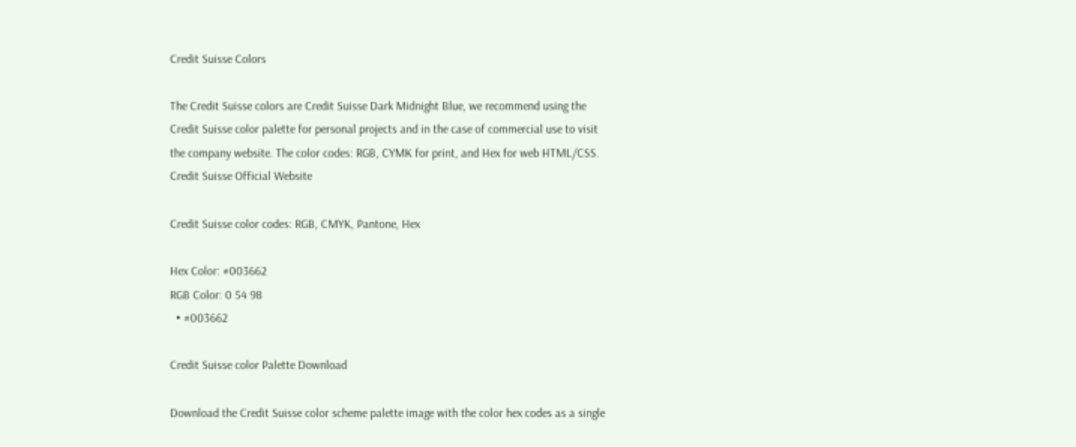Credit Suisse Colors

The Credit Suisse colors are Credit Suisse Dark Midnight Blue, we recommend using the Credit Suisse color palette for personal projects and in the case of commercial use to visit the company website. The color codes: RGB, CYMK for print, and Hex for web HTML/CSS. Credit Suisse Official Website

Credit Suisse color codes: RGB, CMYK, Pantone, Hex

Hex Color: #003662
RGB Color: 0 54 98
  • #003662

Credit Suisse color Palette Download

Download the Credit Suisse color scheme palette image with the color hex codes as a single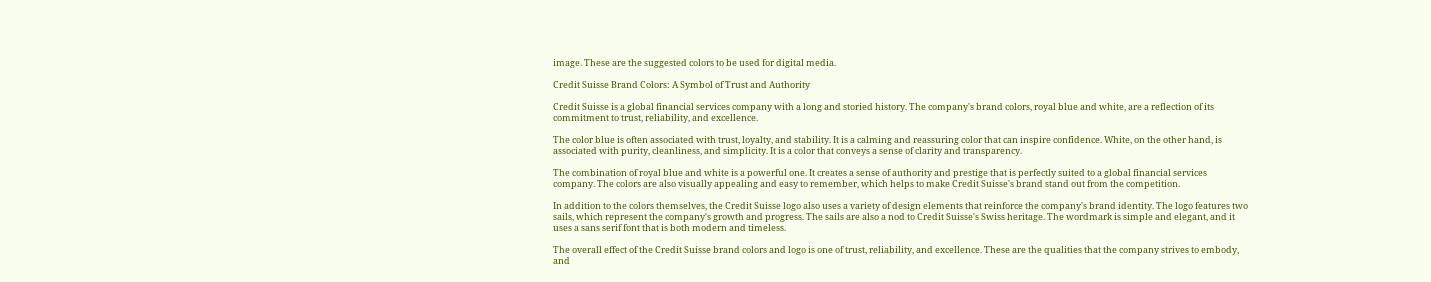image. These are the suggested colors to be used for digital media.

Credit Suisse Brand Colors: A Symbol of Trust and Authority

Credit Suisse is a global financial services company with a long and storied history. The company's brand colors, royal blue and white, are a reflection of its commitment to trust, reliability, and excellence.

The color blue is often associated with trust, loyalty, and stability. It is a calming and reassuring color that can inspire confidence. White, on the other hand, is associated with purity, cleanliness, and simplicity. It is a color that conveys a sense of clarity and transparency.

The combination of royal blue and white is a powerful one. It creates a sense of authority and prestige that is perfectly suited to a global financial services company. The colors are also visually appealing and easy to remember, which helps to make Credit Suisse's brand stand out from the competition.

In addition to the colors themselves, the Credit Suisse logo also uses a variety of design elements that reinforce the company's brand identity. The logo features two sails, which represent the company's growth and progress. The sails are also a nod to Credit Suisse's Swiss heritage. The wordmark is simple and elegant, and it uses a sans serif font that is both modern and timeless.

The overall effect of the Credit Suisse brand colors and logo is one of trust, reliability, and excellence. These are the qualities that the company strives to embody, and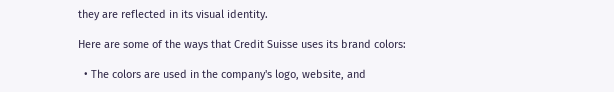they are reflected in its visual identity.

Here are some of the ways that Credit Suisse uses its brand colors:

  • The colors are used in the company's logo, website, and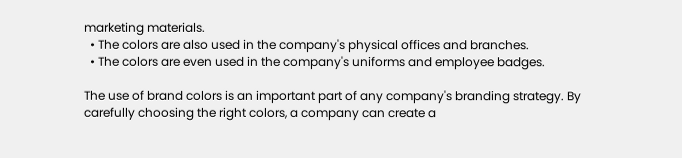marketing materials.
  • The colors are also used in the company's physical offices and branches.
  • The colors are even used in the company's uniforms and employee badges.

The use of brand colors is an important part of any company's branding strategy. By carefully choosing the right colors, a company can create a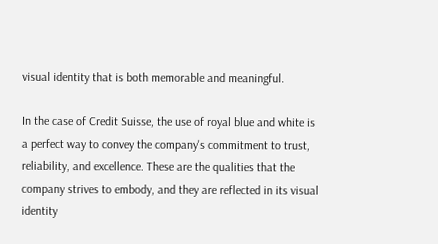visual identity that is both memorable and meaningful.

In the case of Credit Suisse, the use of royal blue and white is a perfect way to convey the company's commitment to trust, reliability, and excellence. These are the qualities that the company strives to embody, and they are reflected in its visual identity